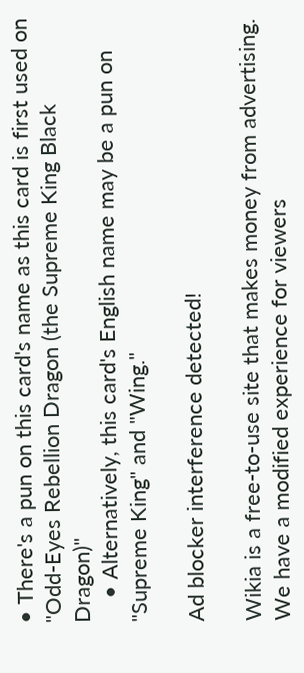• There's a pun on this card's name as this card is first used on "Odd-Eyes Rebellion Dragon (the Supreme King Black Dragon)"
    • Alternatively, this card's English name may be a pun on "Supreme King" and "Wing."

Ad blocker interference detected!

Wikia is a free-to-use site that makes money from advertising. We have a modified experience for viewers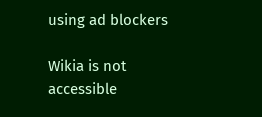using ad blockers

Wikia is not accessible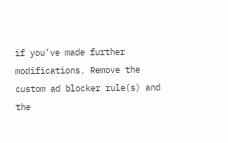if you’ve made further modifications. Remove the custom ad blocker rule(s) and the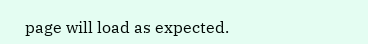page will load as expected.